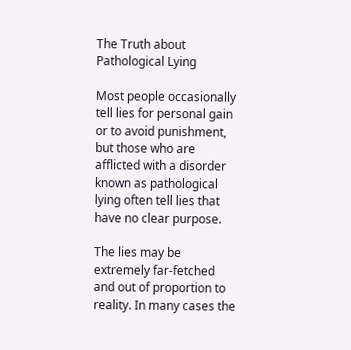The Truth about Pathological Lying

Most people occasionally tell lies for personal gain or to avoid punishment, but those who are afflicted with a disorder known as pathological lying often tell lies that have no clear purpose.

The lies may be extremely far-fetched and out of proportion to reality. In many cases the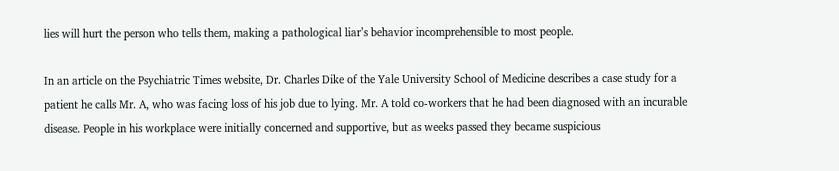lies will hurt the person who tells them, making a pathological liar’s behavior incomprehensible to most people.

In an article on the Psychiatric Times website, Dr. Charles Dike of the Yale University School of Medicine describes a case study for a patient he calls Mr. A, who was facing loss of his job due to lying. Mr. A told co-workers that he had been diagnosed with an incurable disease. People in his workplace were initially concerned and supportive, but as weeks passed they became suspicious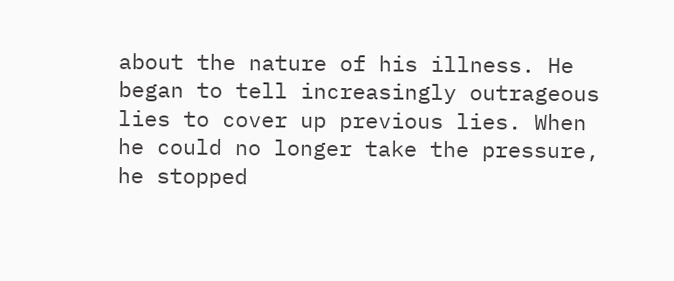about the nature of his illness. He began to tell increasingly outrageous lies to cover up previous lies. When he could no longer take the pressure, he stopped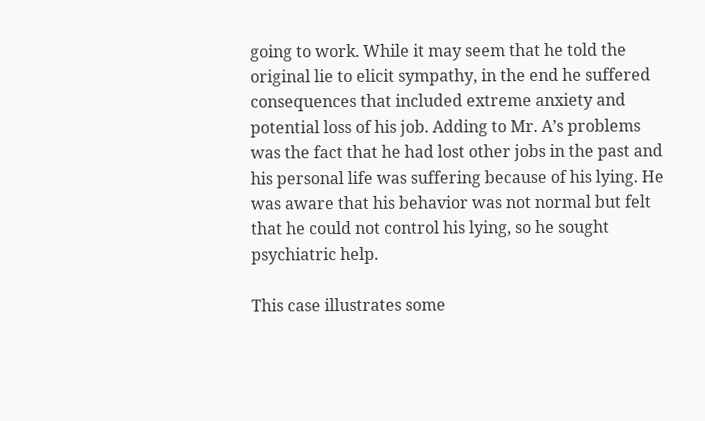going to work. While it may seem that he told the original lie to elicit sympathy, in the end he suffered consequences that included extreme anxiety and potential loss of his job. Adding to Mr. A’s problems was the fact that he had lost other jobs in the past and his personal life was suffering because of his lying. He was aware that his behavior was not normal but felt that he could not control his lying, so he sought psychiatric help.

This case illustrates some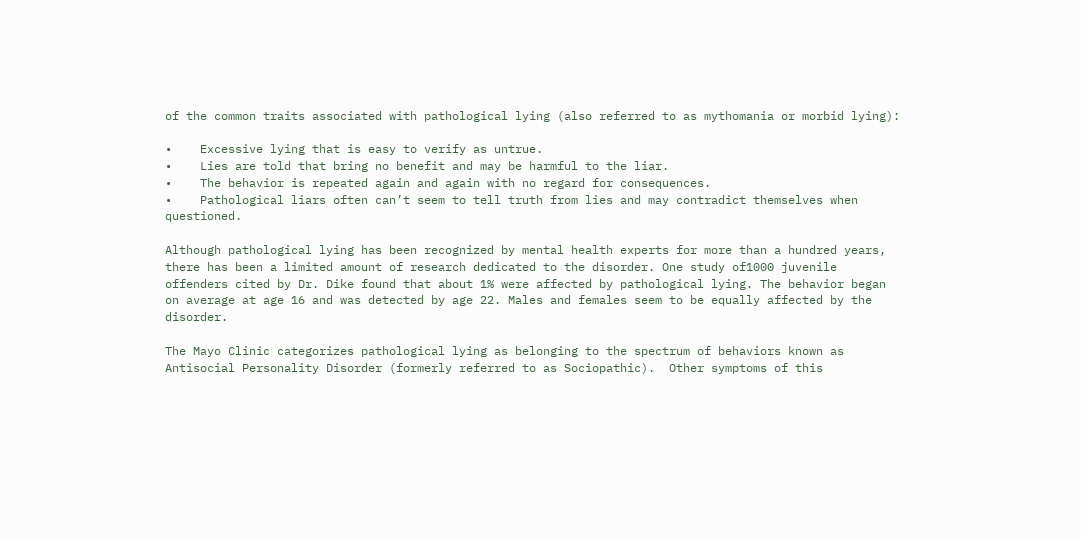of the common traits associated with pathological lying (also referred to as mythomania or morbid lying):

•    Excessive lying that is easy to verify as untrue.
•    Lies are told that bring no benefit and may be harmful to the liar.
•    The behavior is repeated again and again with no regard for consequences.
•    Pathological liars often can’t seem to tell truth from lies and may contradict themselves when questioned.

Although pathological lying has been recognized by mental health experts for more than a hundred years, there has been a limited amount of research dedicated to the disorder. One study of1000 juvenile offenders cited by Dr. Dike found that about 1% were affected by pathological lying. The behavior began on average at age 16 and was detected by age 22. Males and females seem to be equally affected by the disorder.

The Mayo Clinic categorizes pathological lying as belonging to the spectrum of behaviors known as Antisocial Personality Disorder (formerly referred to as Sociopathic).  Other symptoms of this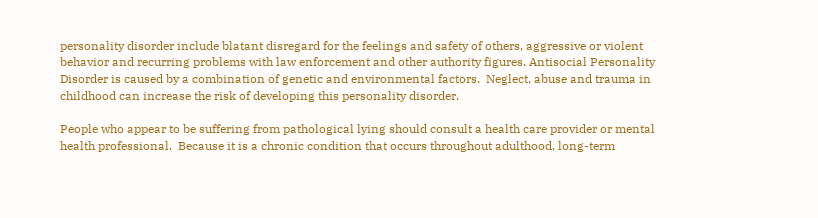personality disorder include blatant disregard for the feelings and safety of others, aggressive or violent behavior and recurring problems with law enforcement and other authority figures. Antisocial Personality Disorder is caused by a combination of genetic and environmental factors.  Neglect, abuse and trauma in childhood can increase the risk of developing this personality disorder.

People who appear to be suffering from pathological lying should consult a health care provider or mental health professional.  Because it is a chronic condition that occurs throughout adulthood, long-term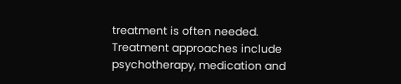treatment is often needed.  Treatment approaches include psychotherapy, medication and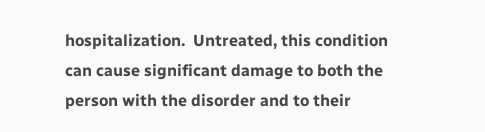hospitalization.  Untreated, this condition can cause significant damage to both the person with the disorder and to their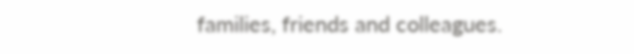families, friends and colleagues.